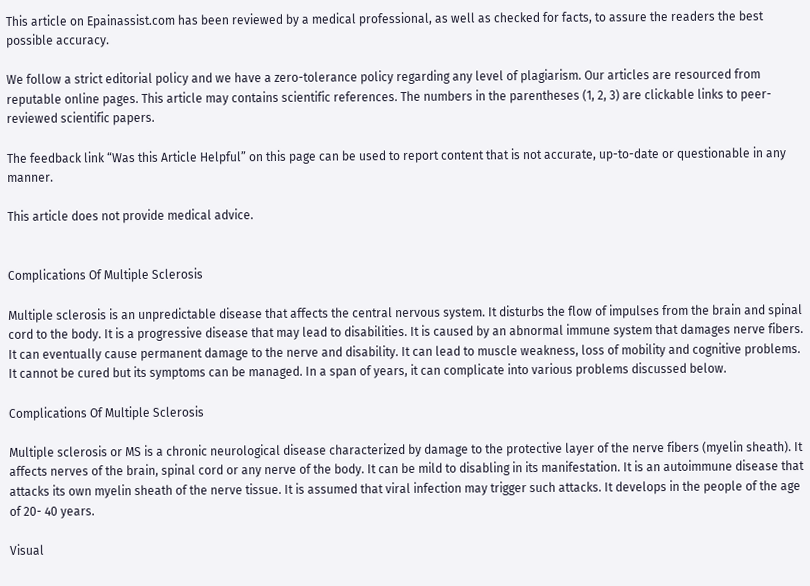This article on Epainassist.com has been reviewed by a medical professional, as well as checked for facts, to assure the readers the best possible accuracy.

We follow a strict editorial policy and we have a zero-tolerance policy regarding any level of plagiarism. Our articles are resourced from reputable online pages. This article may contains scientific references. The numbers in the parentheses (1, 2, 3) are clickable links to peer-reviewed scientific papers.

The feedback link “Was this Article Helpful” on this page can be used to report content that is not accurate, up-to-date or questionable in any manner.

This article does not provide medical advice.


Complications Of Multiple Sclerosis

Multiple sclerosis is an unpredictable disease that affects the central nervous system. It disturbs the flow of impulses from the brain and spinal cord to the body. It is a progressive disease that may lead to disabilities. It is caused by an abnormal immune system that damages nerve fibers. It can eventually cause permanent damage to the nerve and disability. It can lead to muscle weakness, loss of mobility and cognitive problems. It cannot be cured but its symptoms can be managed. In a span of years, it can complicate into various problems discussed below.

Complications Of Multiple Sclerosis

Multiple sclerosis or MS is a chronic neurological disease characterized by damage to the protective layer of the nerve fibers (myelin sheath). It affects nerves of the brain, spinal cord or any nerve of the body. It can be mild to disabling in its manifestation. It is an autoimmune disease that attacks its own myelin sheath of the nerve tissue. It is assumed that viral infection may trigger such attacks. It develops in the people of the age of 20- 40 years.

Visual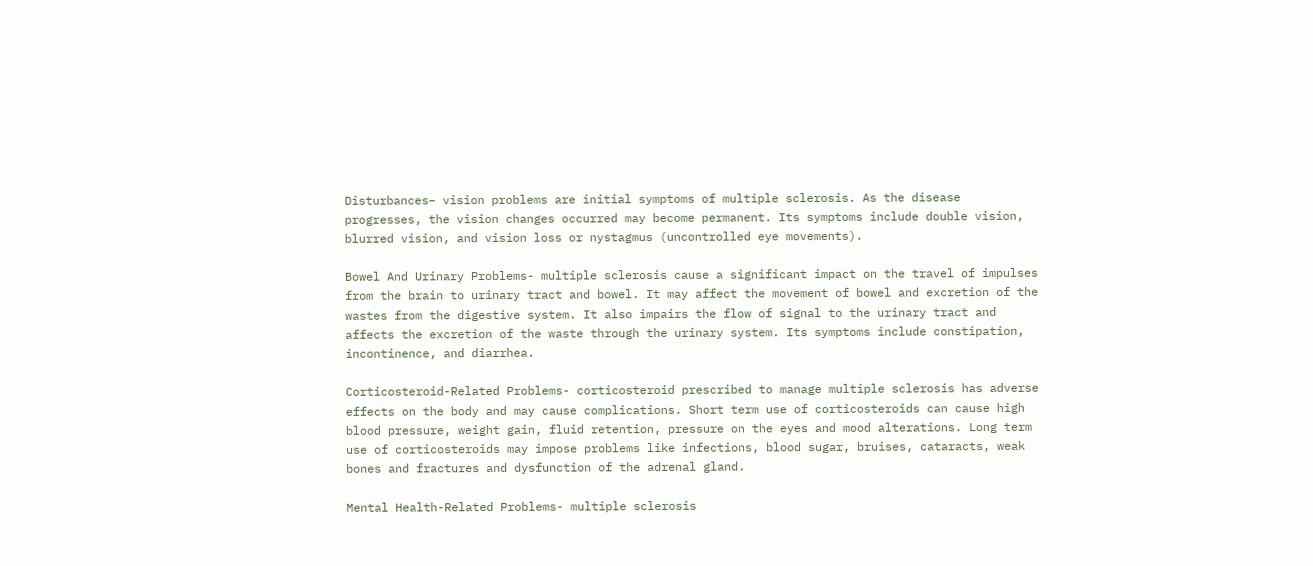Disturbances– vision problems are initial symptoms of multiple sclerosis. As the disease progresses, the vision changes occurred may become permanent. Its symptoms include double vision, blurred vision, and vision loss or nystagmus (uncontrolled eye movements).

Bowel And Urinary Problems- multiple sclerosis cause a significant impact on the travel of impulses from the brain to urinary tract and bowel. It may affect the movement of bowel and excretion of the wastes from the digestive system. It also impairs the flow of signal to the urinary tract and affects the excretion of the waste through the urinary system. Its symptoms include constipation, incontinence, and diarrhea.

Corticosteroid-Related Problems- corticosteroid prescribed to manage multiple sclerosis has adverse effects on the body and may cause complications. Short term use of corticosteroids can cause high blood pressure, weight gain, fluid retention, pressure on the eyes and mood alterations. Long term use of corticosteroids may impose problems like infections, blood sugar, bruises, cataracts, weak bones and fractures and dysfunction of the adrenal gland.

Mental Health-Related Problems- multiple sclerosis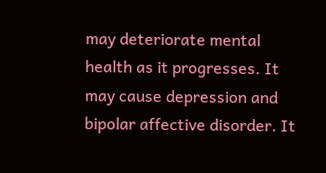may deteriorate mental health as it progresses. It may cause depression and bipolar affective disorder. It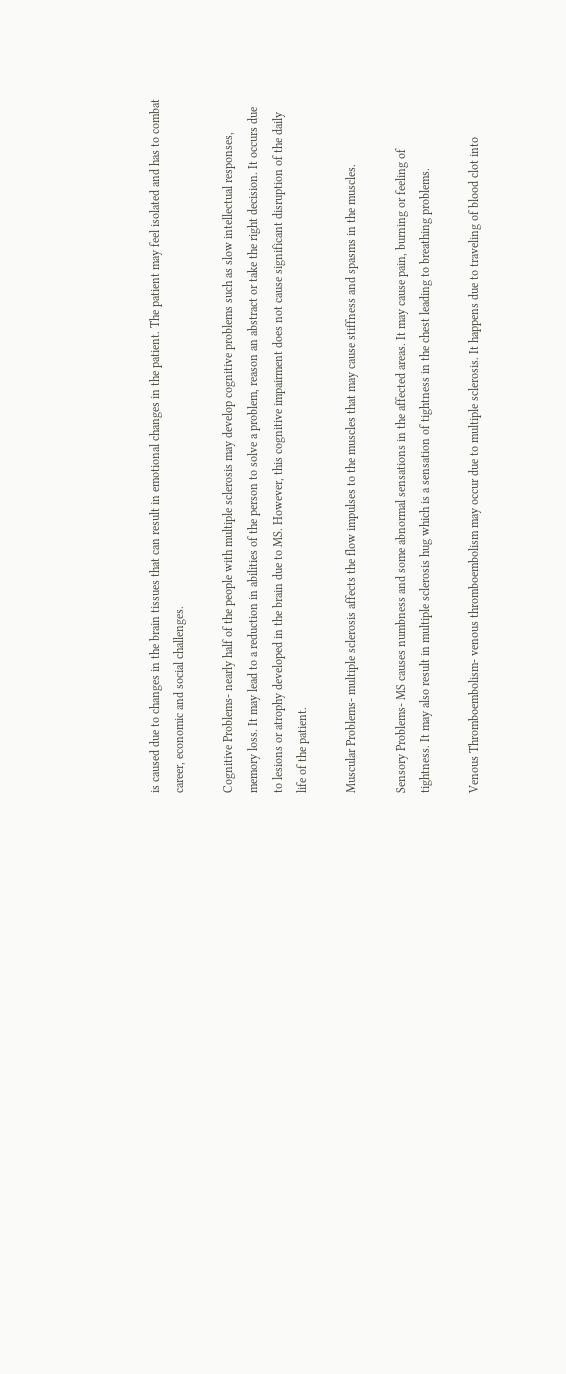is caused due to changes in the brain tissues that can result in emotional changes in the patient. The patient may feel isolated and has to combat career, economic and social challenges.

Cognitive Problems- nearly half of the people with multiple sclerosis may develop cognitive problems such as slow intellectual responses, memory loss. It may lead to a reduction in abilities of the person to solve a problem, reason an abstract or take the right decision. It occurs due to lesions or atrophy developed in the brain due to MS. However, this cognitive impairment does not cause significant disruption of the daily life of the patient.

Muscular Problems- multiple sclerosis affects the flow impulses to the muscles that may cause stiffness and spasms in the muscles.

Sensory Problems- MS causes numbness and some abnormal sensations in the affected areas. It may cause pain, burning or feeling of tightness. It may also result in multiple sclerosis hug which is a sensation of tightness in the chest leading to breathing problems.

Venous Thromboembolism- venous thromboembolism may occur due to multiple sclerosis. It happens due to traveling of blood clot into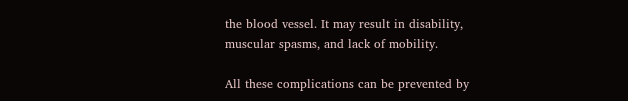the blood vessel. It may result in disability, muscular spasms, and lack of mobility.

All these complications can be prevented by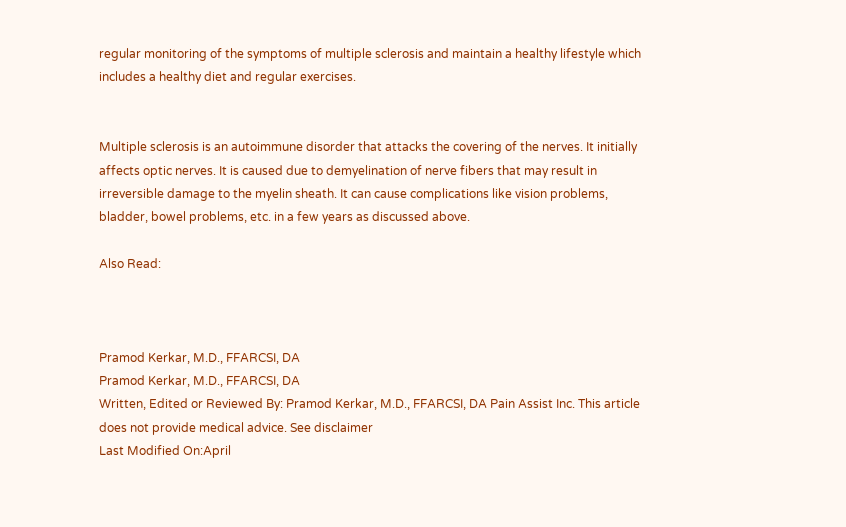regular monitoring of the symptoms of multiple sclerosis and maintain a healthy lifestyle which includes a healthy diet and regular exercises.


Multiple sclerosis is an autoimmune disorder that attacks the covering of the nerves. It initially affects optic nerves. It is caused due to demyelination of nerve fibers that may result in irreversible damage to the myelin sheath. It can cause complications like vision problems, bladder, bowel problems, etc. in a few years as discussed above.

Also Read:



Pramod Kerkar, M.D., FFARCSI, DA
Pramod Kerkar, M.D., FFARCSI, DA
Written, Edited or Reviewed By: Pramod Kerkar, M.D., FFARCSI, DA Pain Assist Inc. This article does not provide medical advice. See disclaimer
Last Modified On:April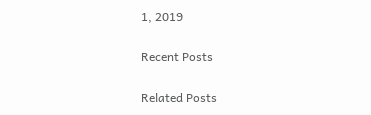1, 2019

Recent Posts

Related Posts